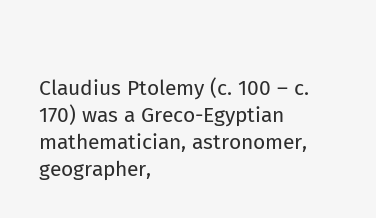Claudius Ptolemy (c. 100 – c. 170) was a Greco-Egyptian mathematician, astronomer, geographer,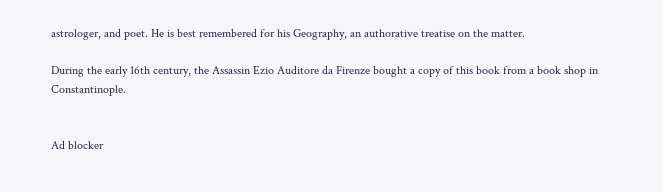astrologer, and poet. He is best remembered for his Geography, an authorative treatise on the matter.

During the early 16th century, the Assassin Ezio Auditore da Firenze bought a copy of this book from a book shop in Constantinople.


Ad blocker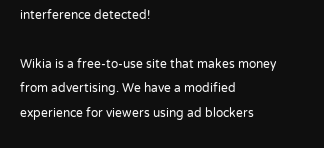interference detected!

Wikia is a free-to-use site that makes money from advertising. We have a modified experience for viewers using ad blockers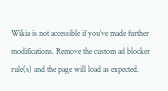Wikia is not accessible if you’ve made further modifications. Remove the custom ad blocker rule(s) and the page will load as expected.